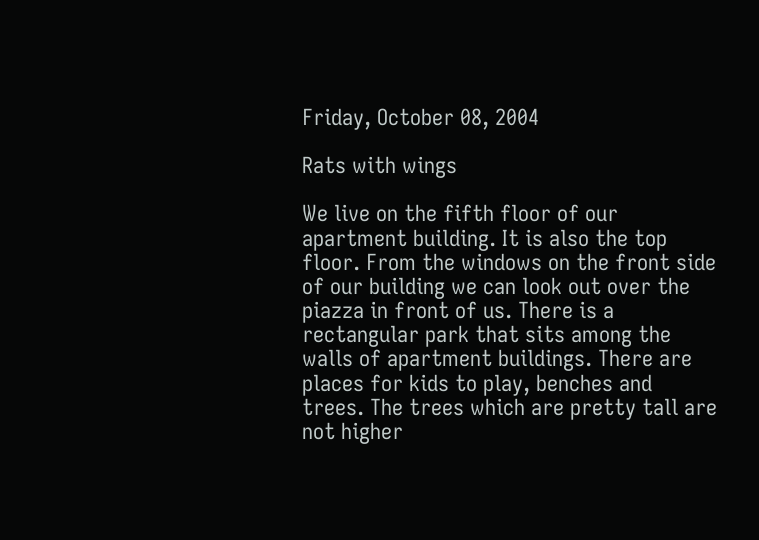Friday, October 08, 2004

Rats with wings

We live on the fifth floor of our apartment building. It is also the top floor. From the windows on the front side of our building we can look out over the piazza in front of us. There is a rectangular park that sits among the walls of apartment buildings. There are places for kids to play, benches and trees. The trees which are pretty tall are not higher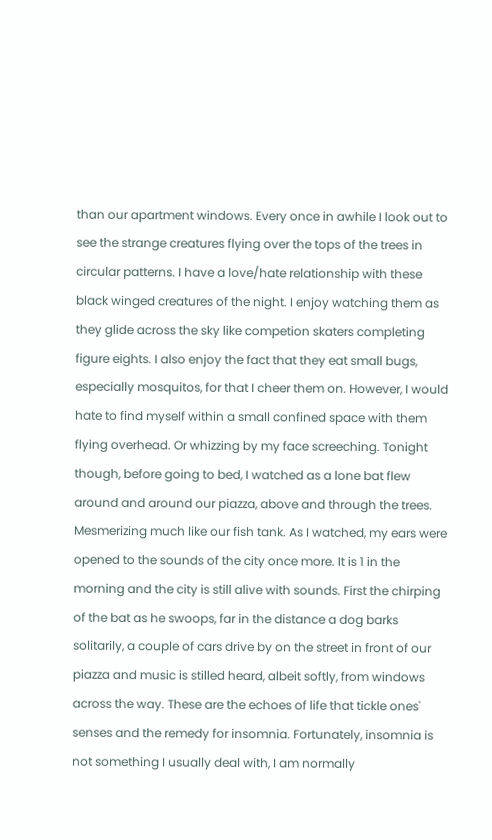than our apartment windows. Every once in awhile I look out to see the strange creatures flying over the tops of the trees in circular patterns. I have a love/hate relationship with these black winged creatures of the night. I enjoy watching them as they glide across the sky like competion skaters completing figure eights. I also enjoy the fact that they eat small bugs, especially mosquitos, for that I cheer them on. However, I would hate to find myself within a small confined space with them flying overhead. Or whizzing by my face screeching. Tonight though, before going to bed, I watched as a lone bat flew around and around our piazza, above and through the trees. Mesmerizing much like our fish tank. As I watched, my ears were opened to the sounds of the city once more. It is 1 in the morning and the city is still alive with sounds. First the chirping of the bat as he swoops, far in the distance a dog barks solitarily, a couple of cars drive by on the street in front of our piazza and music is stilled heard, albeit softly, from windows across the way. These are the echoes of life that tickle ones' senses and the remedy for insomnia. Fortunately, insomnia is not something I usually deal with, I am normally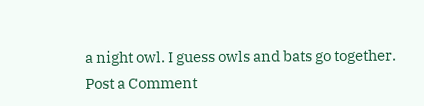a night owl. I guess owls and bats go together.
Post a Comment